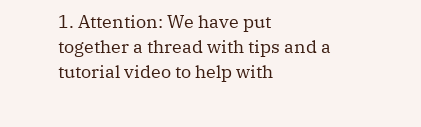1. Attention: We have put together a thread with tips and a tutorial video to help with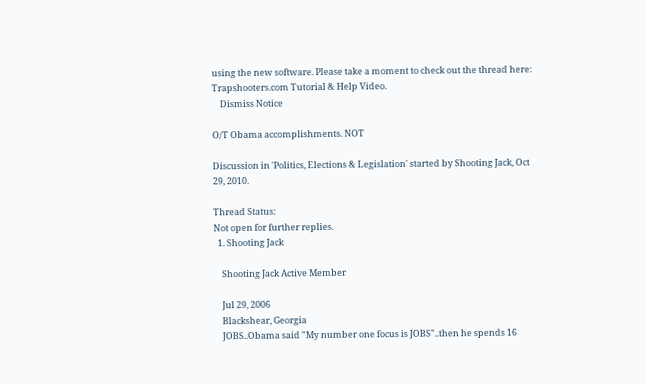using the new software. Please take a moment to check out the thread here: Trapshooters.com Tutorial & Help Video.
    Dismiss Notice

O/T Obama accomplishments. NOT

Discussion in 'Politics, Elections & Legislation' started by Shooting Jack, Oct 29, 2010.

Thread Status:
Not open for further replies.
  1. Shooting Jack

    Shooting Jack Active Member

    Jul 29, 2006
    Blackshear, Georgia
    JOBS..Obama said "My number one focus is JOBS"..then he spends 16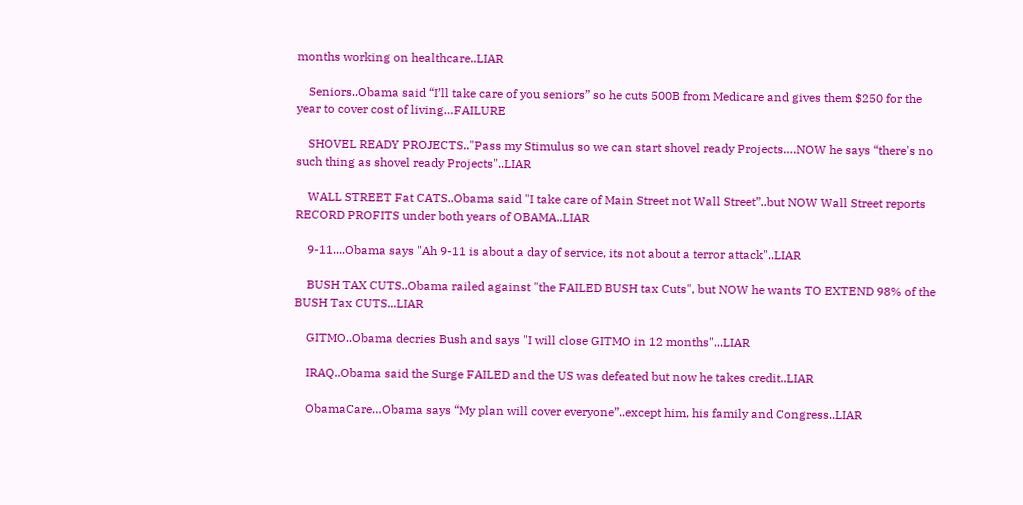months working on healthcare..LIAR

    Seniors..Obama said “I’ll take care of you seniors” so he cuts 500B from Medicare and gives them $250 for the year to cover cost of living…FAILURE

    SHOVEL READY PROJECTS.."Pass my Stimulus so we can start shovel ready Projects….NOW he says “there's no such thing as shovel ready Projects"..LIAR

    WALL STREET Fat CATS..Obama said "I take care of Main Street not Wall Street”..but NOW Wall Street reports RECORD PROFITS under both years of OBAMA..LIAR

    9-11....Obama says "Ah 9-11 is about a day of service, its not about a terror attack"..LIAR

    BUSH TAX CUTS..Obama railed against "the FAILED BUSH tax Cuts", but NOW he wants TO EXTEND 98% of the BUSH Tax CUTS...LIAR

    GITMO..Obama decries Bush and says "I will close GITMO in 12 months"...LIAR

    IRAQ..Obama said the Surge FAILED and the US was defeated but now he takes credit..LIAR

    ObamaCare…Obama says “My plan will cover everyone”..except him, his family and Congress..LIAR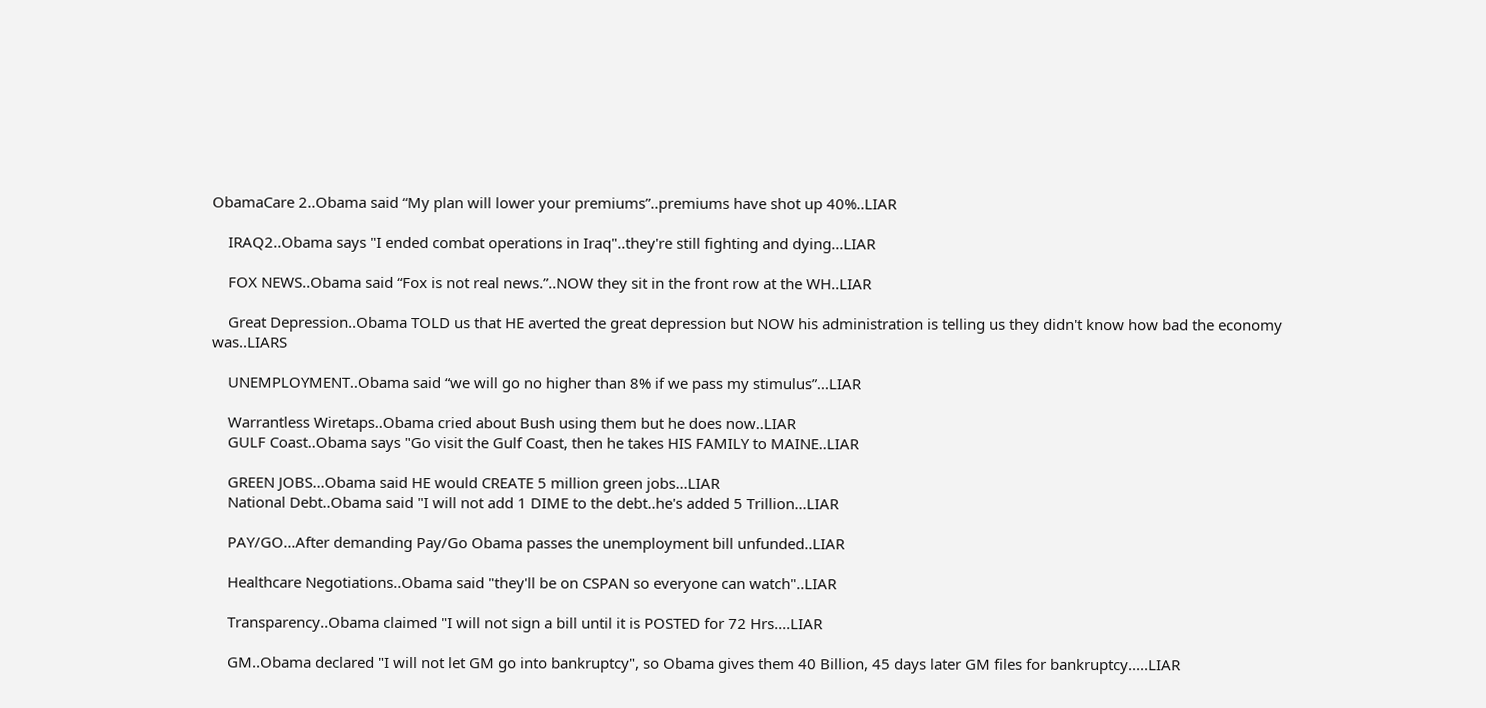ObamaCare 2..Obama said “My plan will lower your premiums”..premiums have shot up 40%..LIAR

    IRAQ2..Obama says "I ended combat operations in Iraq"..they're still fighting and dying...LIAR

    FOX NEWS..Obama said “Fox is not real news.”..NOW they sit in the front row at the WH..LIAR

    Great Depression..Obama TOLD us that HE averted the great depression but NOW his administration is telling us they didn't know how bad the economy was..LIARS

    UNEMPLOYMENT..Obama said “we will go no higher than 8% if we pass my stimulus”...LIAR

    Warrantless Wiretaps..Obama cried about Bush using them but he does now..LIAR
    GULF Coast..Obama says "Go visit the Gulf Coast, then he takes HIS FAMILY to MAINE..LIAR

    GREEN JOBS...Obama said HE would CREATE 5 million green jobs...LIAR
    National Debt..Obama said "I will not add 1 DIME to the debt..he's added 5 Trillion...LIAR

    PAY/GO...After demanding Pay/Go Obama passes the unemployment bill unfunded..LIAR

    Healthcare Negotiations..Obama said "they'll be on CSPAN so everyone can watch"..LIAR

    Transparency..Obama claimed "I will not sign a bill until it is POSTED for 72 Hrs....LIAR

    GM..Obama declared "I will not let GM go into bankruptcy", so Obama gives them 40 Billion, 45 days later GM files for bankruptcy.....LIAR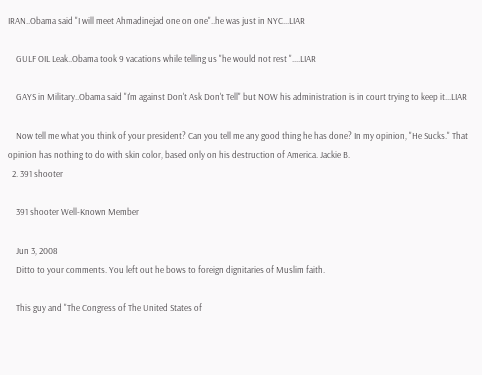IRAN..Obama said "I will meet Ahmadinejad one on one"..he was just in NYC...LIAR

    GULF OIL Leak..Obama took 9 vacations while telling us "he would not rest "....LIAR

    GAYS in Military..Obama said "I'm against Don't Ask Don't Tell" but NOW his administration is in court trying to keep it...LIAR

    Now tell me what you think of your president? Can you tell me any good thing he has done? In my opinion, "He Sucks." That opinion has nothing to do with skin color, based only on his destruction of America. Jackie B.
  2. 391 shooter

    391 shooter Well-Known Member

    Jun 3, 2008
    Ditto to your comments. You left out he bows to foreign dignitaries of Muslim faith.

    This guy and "The Congress of The United States of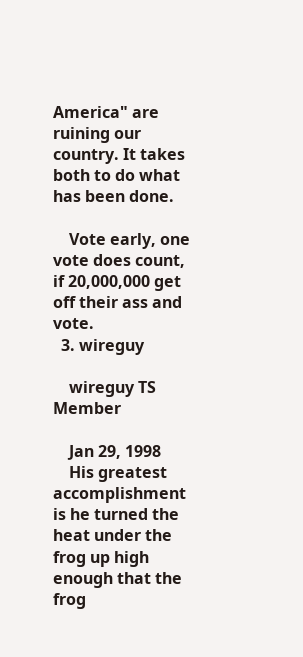America" are ruining our country. It takes both to do what has been done.

    Vote early, one vote does count, if 20,000,000 get off their ass and vote.
  3. wireguy

    wireguy TS Member

    Jan 29, 1998
    His greatest accomplishment is he turned the heat under the frog up high enough that the frog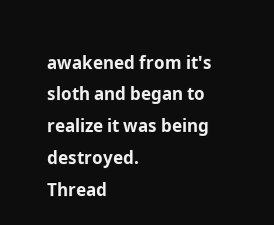awakened from it's sloth and began to realize it was being destroyed.
Thread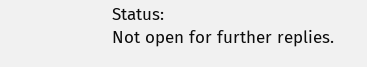Status:
Not open for further replies.